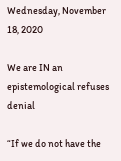Wednesday, November 18, 2020

We are IN an epistemological refuses denial

“If we do not have the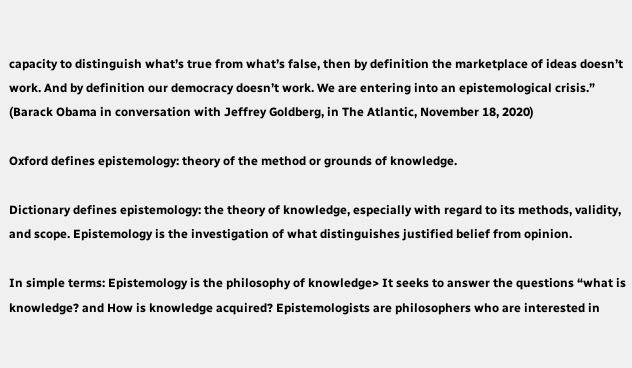capacity to distinguish what’s true from what’s false, then by definition the marketplace of ideas doesn’t work. And by definition our democracy doesn’t work. We are entering into an epistemological crisis.” (Barack Obama in conversation with Jeffrey Goldberg, in The Atlantic, November 18, 2020)

Oxford defines epistemology: theory of the method or grounds of knowledge.

Dictionary defines epistemology: the theory of knowledge, especially with regard to its methods, validity, and scope. Epistemology is the investigation of what distinguishes justified belief from opinion.

In simple terms: Epistemology is the philosophy of knowledge> It seeks to answer the questions “what is knowledge? and How is knowledge acquired? Epistemologists are philosophers who are interested in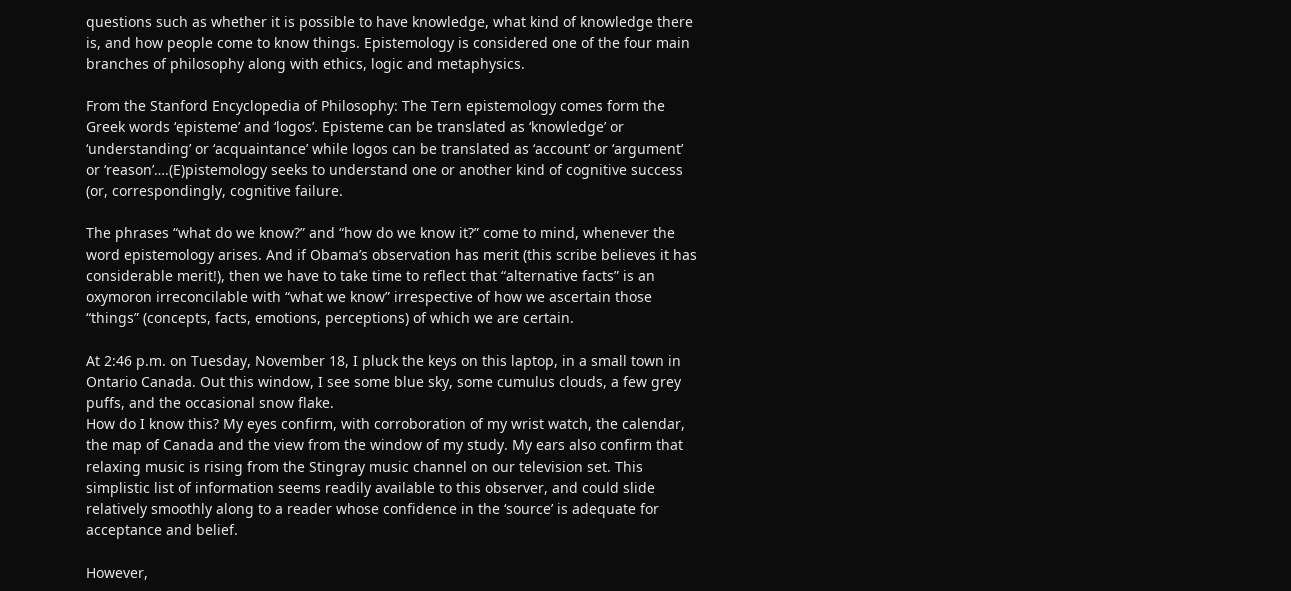questions such as whether it is possible to have knowledge, what kind of knowledge there is, and how people come to know things. Epistemology is considered one of the four main branches of philosophy along with ethics, logic and metaphysics.

From the Stanford Encyclopedia of Philosophy: The Tern epistemology comes form the Greek words ‘episteme’ and ‘logos’. Episteme can be translated as ‘knowledge’ or ‘understanding’ or ‘acquaintance’ while logos can be translated as ‘account’ or ‘argument’ or ‘reason’….(E)pistemology seeks to understand one or another kind of cognitive success (or, correspondingly, cognitive failure.

The phrases “what do we know?” and “how do we know it?” come to mind, whenever the word epistemology arises. And if Obama’s observation has merit (this scribe believes it has considerable merit!), then we have to take time to reflect that “alternative facts” is an oxymoron irreconcilable with “what we know” irrespective of how we ascertain those “things” (concepts, facts, emotions, perceptions) of which we are certain.

At 2:46 p.m. on Tuesday, November 18, I pluck the keys on this laptop, in a small town in Ontario Canada. Out this window, I see some blue sky, some cumulus clouds, a few grey puffs, and the occasional snow flake.
How do I know this? My eyes confirm, with corroboration of my wrist watch, the calendar, the map of Canada and the view from the window of my study. My ears also confirm that relaxing music is rising from the Stingray music channel on our television set. This simplistic list of information seems readily available to this observer, and could slide relatively smoothly along to a reader whose confidence in the ‘source’ is adequate for acceptance and belief.

However,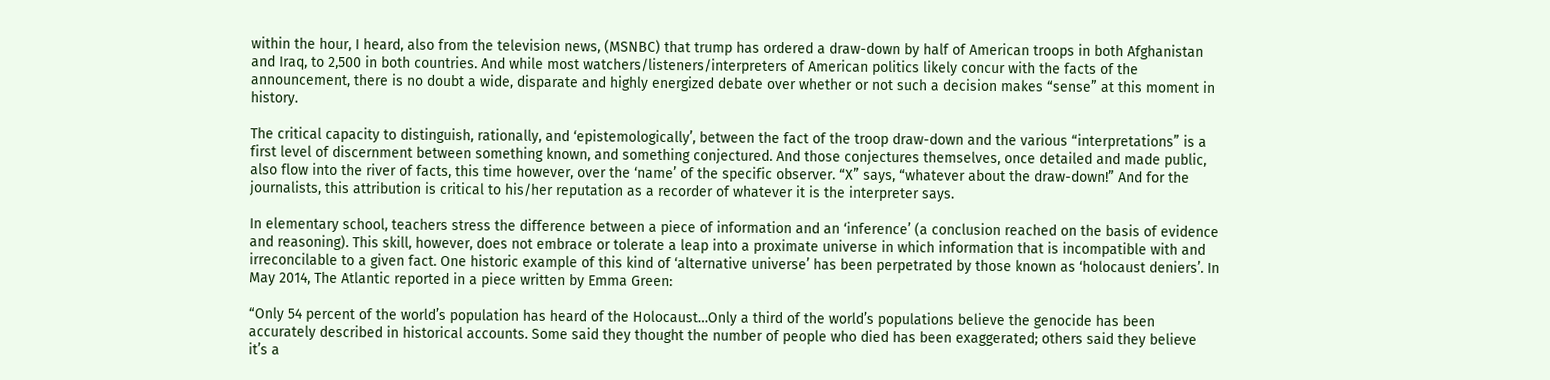within the hour, I heard, also from the television news, (MSNBC) that trump has ordered a draw-down by half of American troops in both Afghanistan and Iraq, to 2,500 in both countries. And while most watchers/listeners/interpreters of American politics likely concur with the facts of the announcement, there is no doubt a wide, disparate and highly energized debate over whether or not such a decision makes “sense” at this moment in history.

The critical capacity to distinguish, rationally, and ‘epistemologically’, between the fact of the troop draw-down and the various “interpretations” is a first level of discernment between something known, and something conjectured. And those conjectures themselves, once detailed and made public, also flow into the river of facts, this time however, over the ‘name’ of the specific observer. “X” says, “whatever about the draw-down!” And for the journalists, this attribution is critical to his/her reputation as a recorder of whatever it is the interpreter says.

In elementary school, teachers stress the difference between a piece of information and an ‘inference’ (a conclusion reached on the basis of evidence and reasoning). This skill, however, does not embrace or tolerate a leap into a proximate universe in which information that is incompatible with and irreconcilable to a given fact. One historic example of this kind of ‘alternative universe’ has been perpetrated by those known as ‘holocaust deniers’. In May 2014, The Atlantic reported in a piece written by Emma Green:

“Only 54 percent of the world’s population has heard of the Holocaust…Only a third of the world’s populations believe the genocide has been accurately described in historical accounts. Some said they thought the number of people who died has been exaggerated; others said they believe it’s a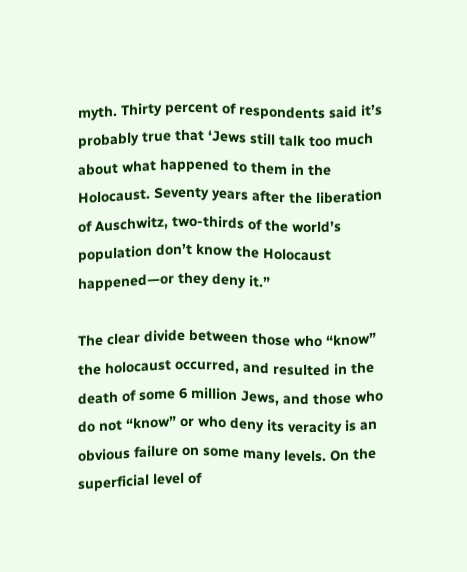myth. Thirty percent of respondents said it’s probably true that ‘Jews still talk too much about what happened to them in the Holocaust. Seventy years after the liberation of Auschwitz, two-thirds of the world’s population don’t know the Holocaust happened—or they deny it.”

The clear divide between those who “know” the holocaust occurred, and resulted in the death of some 6 million Jews, and those who do not “know” or who deny its veracity is an obvious failure on some many levels. On the superficial level of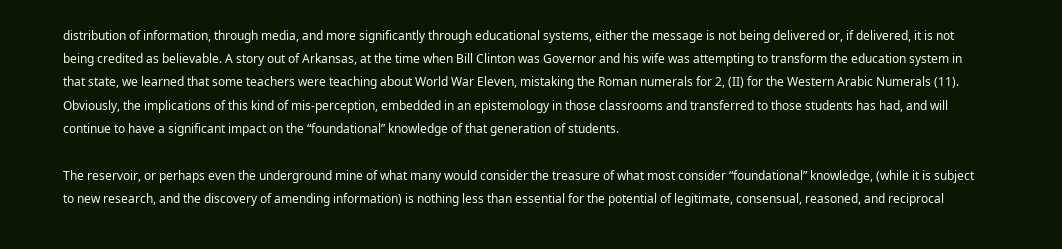distribution of information, through media, and more significantly through educational systems, either the message is not being delivered or, if delivered, it is not being credited as believable. A story out of Arkansas, at the time when Bill Clinton was Governor and his wife was attempting to transform the education system in that state, we learned that some teachers were teaching about World War Eleven, mistaking the Roman numerals for 2, (II) for the Western Arabic Numerals (11). Obviously, the implications of this kind of mis-perception, embedded in an epistemology in those classrooms and transferred to those students has had, and will continue to have a significant impact on the “foundational” knowledge of that generation of students.

The reservoir, or perhaps even the underground mine of what many would consider the treasure of what most consider “foundational” knowledge, (while it is subject to new research, and the discovery of amending information) is nothing less than essential for the potential of legitimate, consensual, reasoned, and reciprocal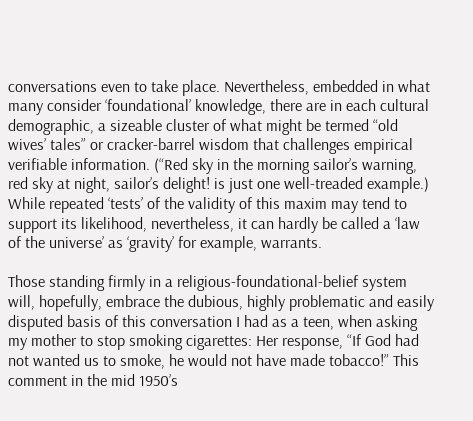conversations even to take place. Nevertheless, embedded in what many consider ‘foundational’ knowledge, there are in each cultural demographic, a sizeable cluster of what might be termed “old wives’ tales” or cracker-barrel wisdom that challenges empirical verifiable information. (“Red sky in the morning sailor’s warning, red sky at night, sailor’s delight! is just one well-treaded example.) While repeated ‘tests’ of the validity of this maxim may tend to support its likelihood, nevertheless, it can hardly be called a ‘law of the universe’ as ‘gravity’ for example, warrants.

Those standing firmly in a religious-foundational-belief system will, hopefully, embrace the dubious, highly problematic and easily disputed basis of this conversation I had as a teen, when asking my mother to stop smoking cigarettes: Her response, “If God had not wanted us to smoke, he would not have made tobacco!” This comment in the mid 1950’s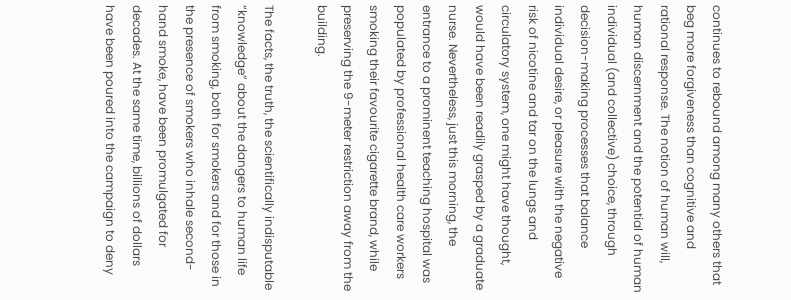continues to rebound among many others that beg more forgiveness than cognitive and rational response. The notion of human will, human discernment and the potential of human individual (and collective) choice, through decision-making processes that balance individual desire, or pleasure with the negative risk of nicotine and tar on the lungs and circulatory system, one might have thought, would have been readily grasped by a graduate nurse. Nevertheless, just this morning, the entrance to a prominent teaching hospital was populated by professional health care workers smoking their favourite cigarette brand, while preserving the 9-meter restriction away from the building.

The facts, the truth, the scientifically indisputable “knowledge” about the dangers to human life from smoking, both for smokers and for those in the presence of smokers who inhale second-hand smoke, have been promulgated for decades. At the same time, billions of dollars have been poured into the campaign to deny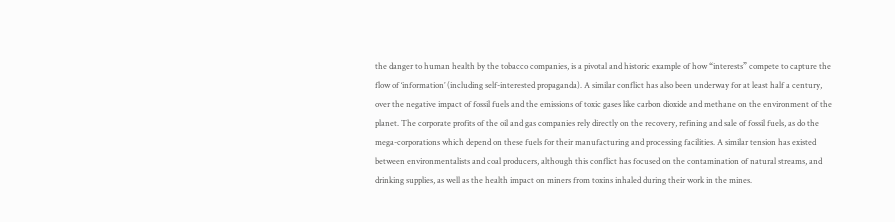the danger to human health by the tobacco companies, is a pivotal and historic example of how “interests” compete to capture the flow of ‘information’ (including self-interested propaganda). A similar conflict has also been underway for at least half a century, over the negative impact of fossil fuels and the emissions of toxic gases like carbon dioxide and methane on the environment of the planet. The corporate profits of the oil and gas companies rely directly on the recovery, refining and sale of fossil fuels, as do the mega-corporations which depend on these fuels for their manufacturing and processing facilities. A similar tension has existed between environmentalists and coal producers, although this conflict has focused on the contamination of natural streams, and drinking supplies, as well as the health impact on miners from toxins inhaled during their work in the mines.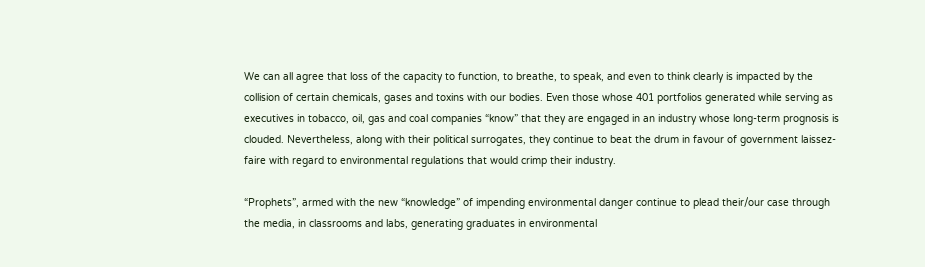We can all agree that loss of the capacity to function, to breathe, to speak, and even to think clearly is impacted by the collision of certain chemicals, gases and toxins with our bodies. Even those whose 401 portfolios generated while serving as executives in tobacco, oil, gas and coal companies “know” that they are engaged in an industry whose long-term prognosis is clouded. Nevertheless, along with their political surrogates, they continue to beat the drum in favour of government laissez-faire with regard to environmental regulations that would crimp their industry.

“Prophets”, armed with the new “knowledge” of impending environmental danger continue to plead their/our case through the media, in classrooms and labs, generating graduates in environmental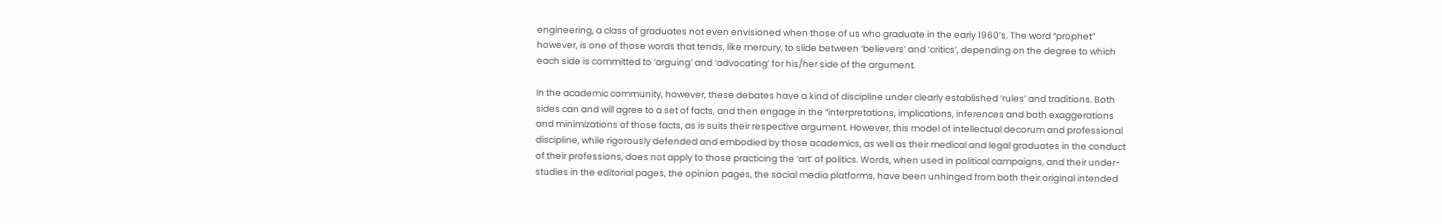engineering, a class of graduates not even envisioned when those of us who graduate in the early 1960’s. The word “prophet” however, is one of those words that tends, like mercury, to slide between ‘believers’ and ‘critics’, depending on the degree to which each side is committed to ‘arguing’ and ‘advocating’ for his/her side of the argument.

In the academic community, however, these debates have a kind of discipline under clearly established ‘rules’ and traditions. Both sides can and will agree to a set of facts, and then engage in the “interpretations, implications, inferences and both exaggerations and minimizations of those facts, as is suits their respective argument. However, this model of intellectual decorum and professional discipline, while rigorously defended and embodied by those academics, as well as their medical and legal graduates in the conduct of their professions, does not apply to those practicing the ‘art’ of politics. Words, when used in political campaigns, and their under-studies in the editorial pages, the opinion pages, the social media platforms, have been unhinged from both their original intended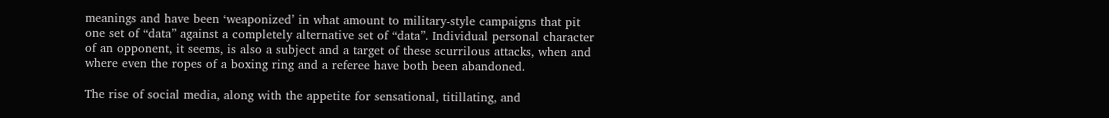meanings and have been ‘weaponized’ in what amount to military-style campaigns that pit one set of “data” against a completely alternative set of “data”. Individual personal character of an opponent, it seems, is also a subject and a target of these scurrilous attacks, when and where even the ropes of a boxing ring and a referee have both been abandoned.

The rise of social media, along with the appetite for sensational, titillating, and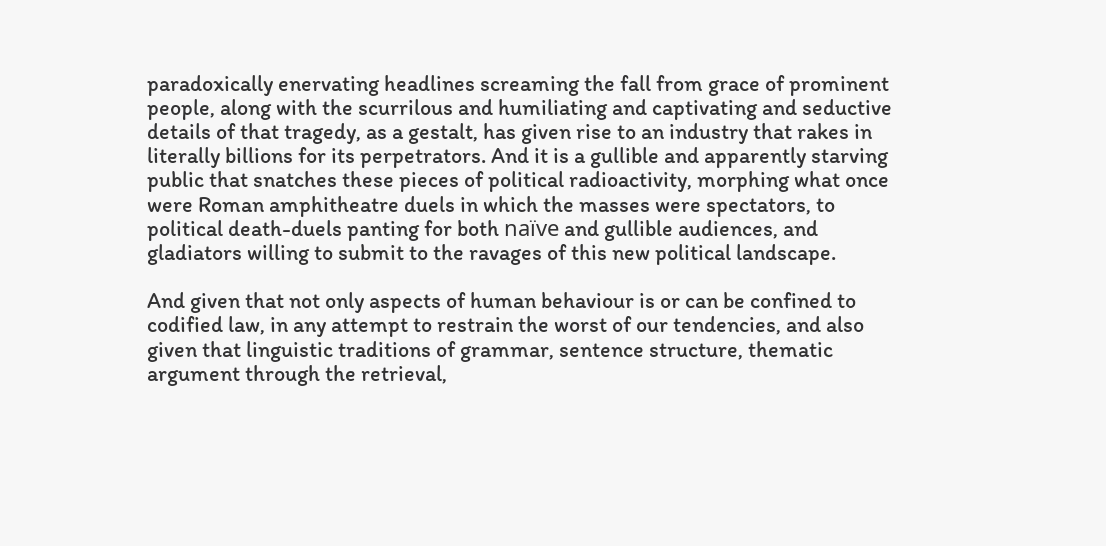paradoxically enervating headlines screaming the fall from grace of prominent people, along with the scurrilous and humiliating and captivating and seductive details of that tragedy, as a gestalt, has given rise to an industry that rakes in literally billions for its perpetrators. And it is a gullible and apparently starving public that snatches these pieces of political radioactivity, morphing what once were Roman amphitheatre duels in which the masses were spectators, to political death-duels panting for both naïve and gullible audiences, and gladiators willing to submit to the ravages of this new political landscape.

And given that not only aspects of human behaviour is or can be confined to codified law, in any attempt to restrain the worst of our tendencies, and also given that linguistic traditions of grammar, sentence structure, thematic argument through the retrieval,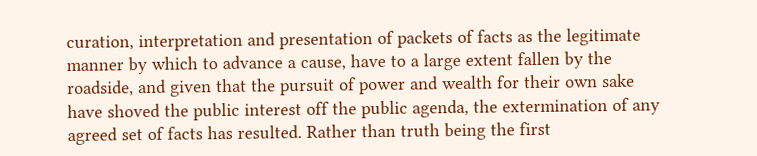curation, interpretation and presentation of packets of facts as the legitimate manner by which to advance a cause, have to a large extent fallen by the roadside, and given that the pursuit of power and wealth for their own sake have shoved the public interest off the public agenda, the extermination of any agreed set of facts has resulted. Rather than truth being the first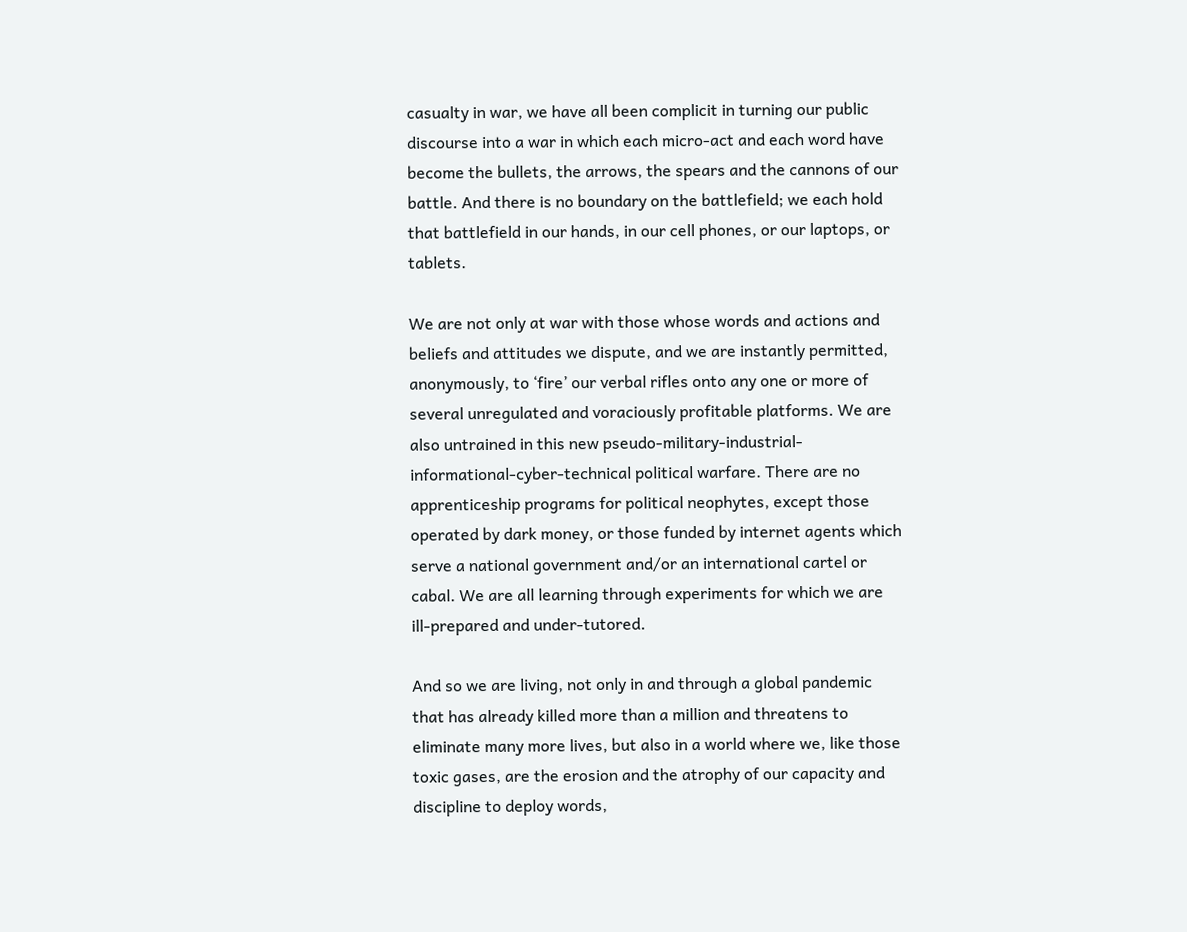casualty in war, we have all been complicit in turning our public discourse into a war in which each micro-act and each word have become the bullets, the arrows, the spears and the cannons of our battle. And there is no boundary on the battlefield; we each hold that battlefield in our hands, in our cell phones, or our laptops, or tablets.

We are not only at war with those whose words and actions and beliefs and attitudes we dispute, and we are instantly permitted, anonymously, to ‘fire’ our verbal rifles onto any one or more of several unregulated and voraciously profitable platforms. We are also untrained in this new pseudo-military-industrial-informational-cyber-technical political warfare. There are no apprenticeship programs for political neophytes, except those operated by dark money, or those funded by internet agents which serve a national government and/or an international cartel or cabal. We are all learning through experiments for which we are ill-prepared and under-tutored.

And so we are living, not only in and through a global pandemic that has already killed more than a million and threatens to eliminate many more lives, but also in a world where we, like those toxic gases, are the erosion and the atrophy of our capacity and discipline to deploy words,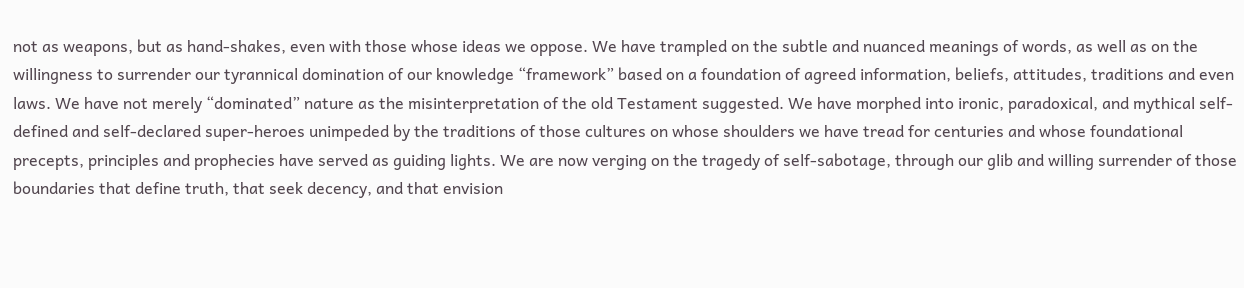not as weapons, but as hand-shakes, even with those whose ideas we oppose. We have trampled on the subtle and nuanced meanings of words, as well as on the willingness to surrender our tyrannical domination of our knowledge “framework” based on a foundation of agreed information, beliefs, attitudes, traditions and even laws. We have not merely “dominated” nature as the misinterpretation of the old Testament suggested. We have morphed into ironic, paradoxical, and mythical self-defined and self-declared super-heroes unimpeded by the traditions of those cultures on whose shoulders we have tread for centuries and whose foundational precepts, principles and prophecies have served as guiding lights. We are now verging on the tragedy of self-sabotage, through our glib and willing surrender of those boundaries that define truth, that seek decency, and that envision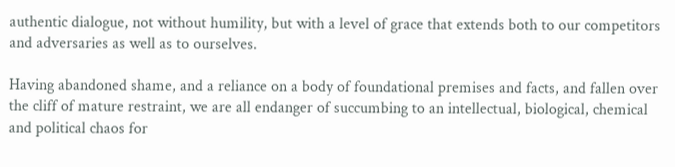authentic dialogue, not without humility, but with a level of grace that extends both to our competitors and adversaries as well as to ourselves.

Having abandoned shame, and a reliance on a body of foundational premises and facts, and fallen over the cliff of mature restraint, we are all endanger of succumbing to an intellectual, biological, chemical and political chaos for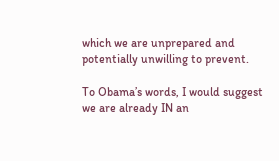which we are unprepared and potentially unwilling to prevent.

To Obama’s words, I would suggest we are already IN an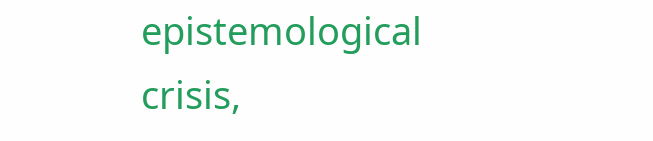epistemological crisis,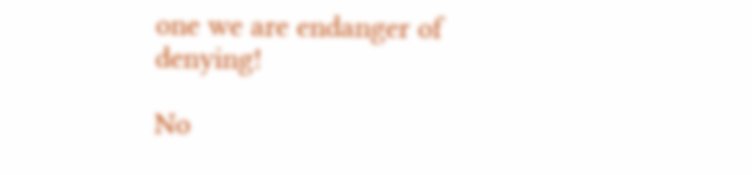one we are endanger of denying!

No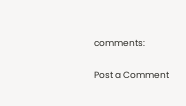comments:

Post a Comment